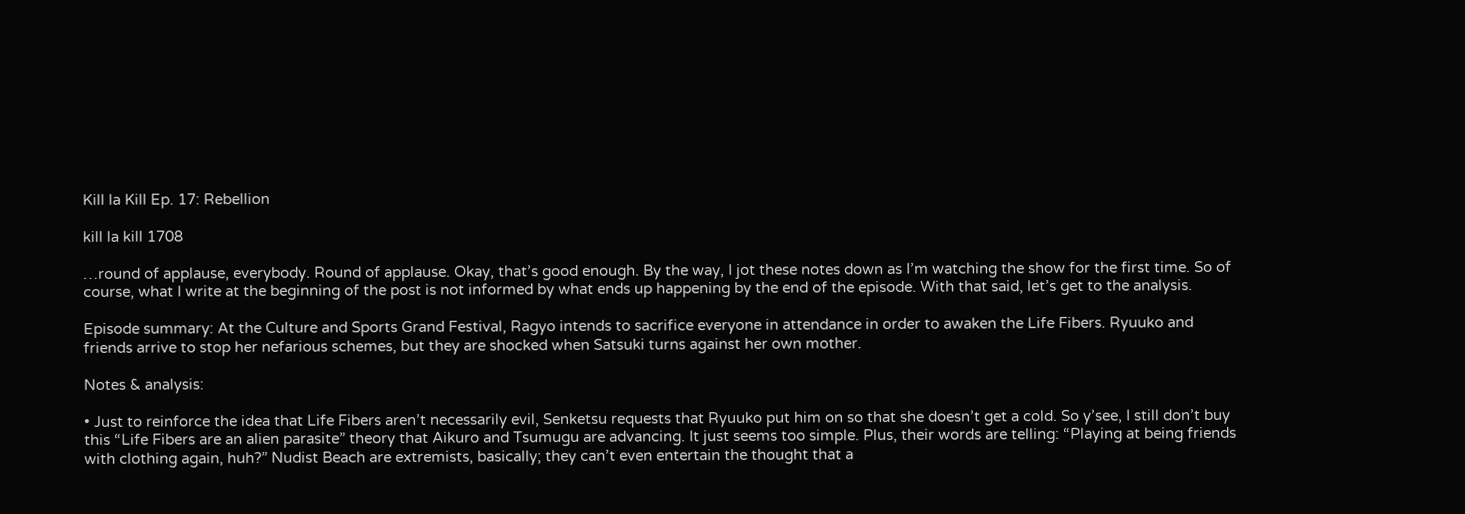Kill la Kill Ep. 17: Rebellion

kill la kill 1708

…round of applause, everybody. Round of applause. Okay, that’s good enough. By the way, I jot these notes down as I’m watching the show for the first time. So of course, what I write at the beginning of the post is not informed by what ends up happening by the end of the episode. With that said, let’s get to the analysis.

Episode summary: At the Culture and Sports Grand Festival, Ragyo intends to sacrifice everyone in attendance in order to awaken the Life Fibers. Ryuuko and friends arrive to stop her nefarious schemes, but they are shocked when Satsuki turns against her own mother.

Notes & analysis:

• Just to reinforce the idea that Life Fibers aren’t necessarily evil, Senketsu requests that Ryuuko put him on so that she doesn’t get a cold. So y’see, I still don’t buy this “Life Fibers are an alien parasite” theory that Aikuro and Tsumugu are advancing. It just seems too simple. Plus, their words are telling: “Playing at being friends with clothing again, huh?” Nudist Beach are extremists, basically; they can’t even entertain the thought that a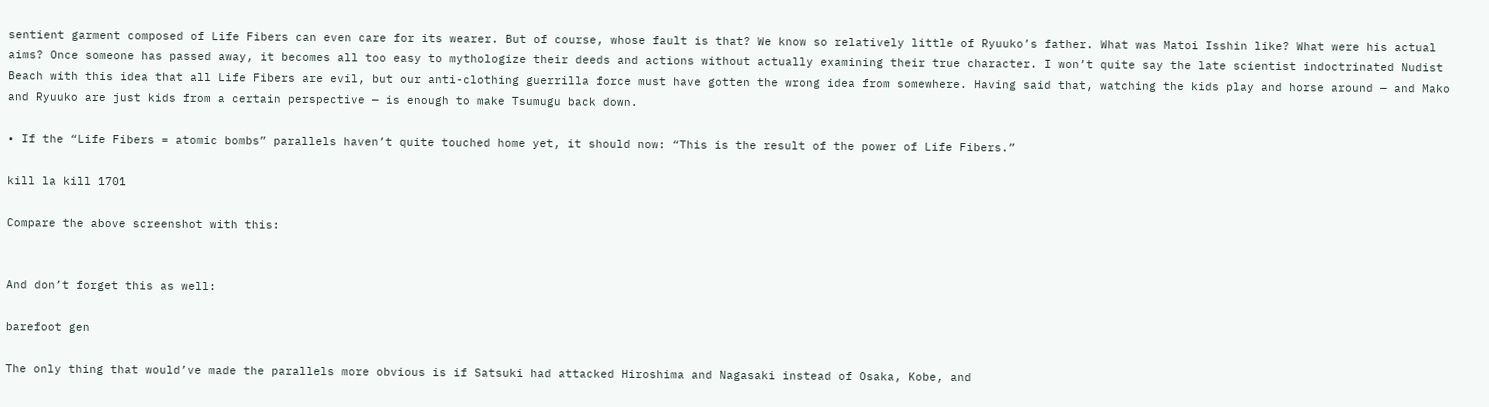sentient garment composed of Life Fibers can even care for its wearer. But of course, whose fault is that? We know so relatively little of Ryuuko’s father. What was Matoi Isshin like? What were his actual aims? Once someone has passed away, it becomes all too easy to mythologize their deeds and actions without actually examining their true character. I won’t quite say the late scientist indoctrinated Nudist Beach with this idea that all Life Fibers are evil, but our anti-clothing guerrilla force must have gotten the wrong idea from somewhere. Having said that, watching the kids play and horse around — and Mako and Ryuuko are just kids from a certain perspective — is enough to make Tsumugu back down.

• If the “Life Fibers = atomic bombs” parallels haven’t quite touched home yet, it should now: “This is the result of the power of Life Fibers.”

kill la kill 1701

Compare the above screenshot with this:


And don’t forget this as well:

barefoot gen

The only thing that would’ve made the parallels more obvious is if Satsuki had attacked Hiroshima and Nagasaki instead of Osaka, Kobe, and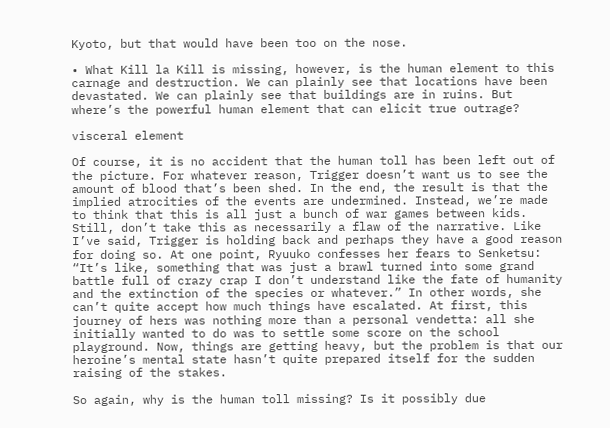Kyoto, but that would have been too on the nose.

• What Kill la Kill is missing, however, is the human element to this carnage and destruction. We can plainly see that locations have been devastated. We can plainly see that buildings are in ruins. But where’s the powerful human element that can elicit true outrage?

visceral element

Of course, it is no accident that the human toll has been left out of the picture. For whatever reason, Trigger doesn’t want us to see the amount of blood that’s been shed. In the end, the result is that the implied atrocities of the events are undermined. Instead, we’re made to think that this is all just a bunch of war games between kids. Still, don’t take this as necessarily a flaw of the narrative. Like I’ve said, Trigger is holding back and perhaps they have a good reason for doing so. At one point, Ryuuko confesses her fears to Senketsu: “It’s like, something that was just a brawl turned into some grand battle full of crazy crap I don’t understand like the fate of humanity and the extinction of the species or whatever.” In other words, she can’t quite accept how much things have escalated. At first, this journey of hers was nothing more than a personal vendetta: all she initially wanted to do was to settle some score on the school playground. Now, things are getting heavy, but the problem is that our heroine’s mental state hasn’t quite prepared itself for the sudden raising of the stakes.

So again, why is the human toll missing? Is it possibly due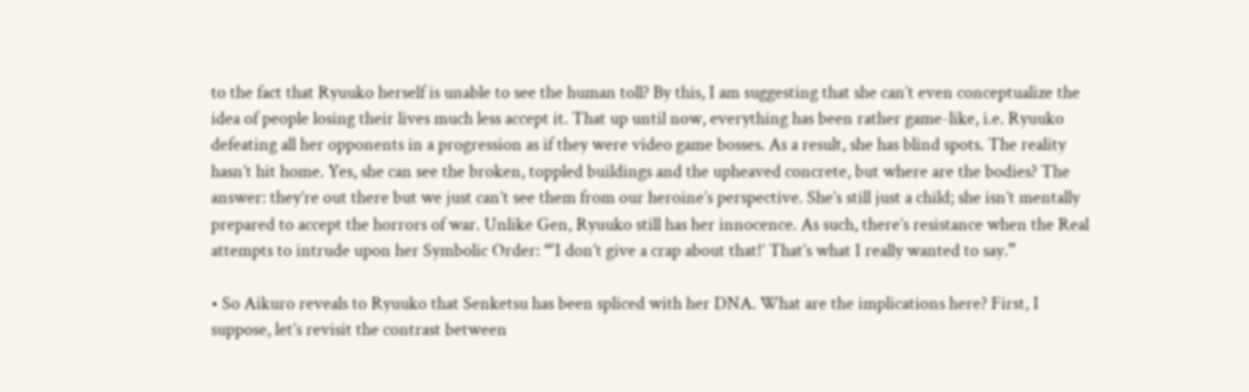to the fact that Ryuuko herself is unable to see the human toll? By this, I am suggesting that she can’t even conceptualize the idea of people losing their lives much less accept it. That up until now, everything has been rather game-like, i.e. Ryuuko defeating all her opponents in a progression as if they were video game bosses. As a result, she has blind spots. The reality hasn’t hit home. Yes, she can see the broken, toppled buildings and the upheaved concrete, but where are the bodies? The answer: they’re out there but we just can’t see them from our heroine’s perspective. She’s still just a child; she isn’t mentally prepared to accept the horrors of war. Unlike Gen, Ryuuko still has her innocence. As such, there’s resistance when the Real attempts to intrude upon her Symbolic Order: “‘I don’t give a crap about that!’ That’s what I really wanted to say.”

• So Aikuro reveals to Ryuuko that Senketsu has been spliced with her DNA. What are the implications here? First, I suppose, let’s revisit the contrast between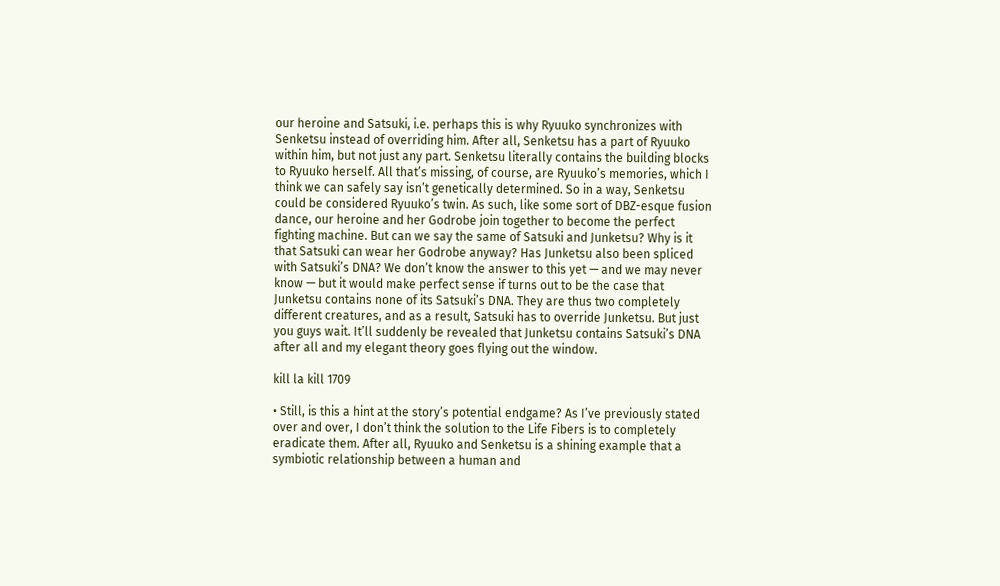our heroine and Satsuki, i.e. perhaps this is why Ryuuko synchronizes with Senketsu instead of overriding him. After all, Senketsu has a part of Ryuuko within him, but not just any part. Senketsu literally contains the building blocks to Ryuuko herself. All that’s missing, of course, are Ryuuko’s memories, which I think we can safely say isn’t genetically determined. So in a way, Senketsu could be considered Ryuuko’s twin. As such, like some sort of DBZ-esque fusion dance, our heroine and her Godrobe join together to become the perfect fighting machine. But can we say the same of Satsuki and Junketsu? Why is it that Satsuki can wear her Godrobe anyway? Has Junketsu also been spliced with Satsuki’s DNA? We don’t know the answer to this yet — and we may never know — but it would make perfect sense if turns out to be the case that Junketsu contains none of its Satsuki’s DNA. They are thus two completely different creatures, and as a result, Satsuki has to override Junketsu. But just you guys wait. It’ll suddenly be revealed that Junketsu contains Satsuki’s DNA after all and my elegant theory goes flying out the window.

kill la kill 1709

• Still, is this a hint at the story’s potential endgame? As I’ve previously stated over and over, I don’t think the solution to the Life Fibers is to completely eradicate them. After all, Ryuuko and Senketsu is a shining example that a symbiotic relationship between a human and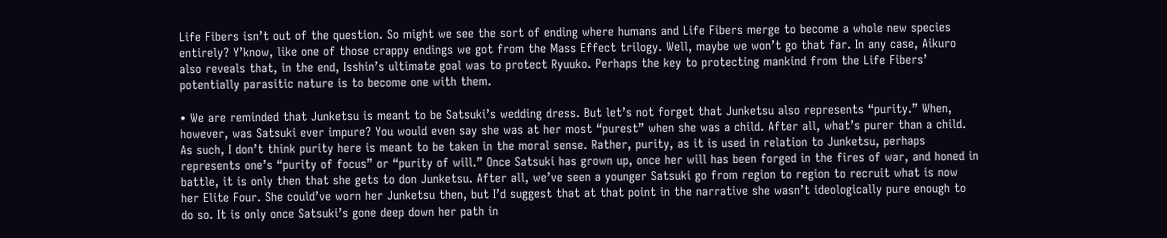Life Fibers isn’t out of the question. So might we see the sort of ending where humans and Life Fibers merge to become a whole new species entirely? Y’know, like one of those crappy endings we got from the Mass Effect trilogy. Well, maybe we won’t go that far. In any case, Aikuro also reveals that, in the end, Isshin’s ultimate goal was to protect Ryuuko. Perhaps the key to protecting mankind from the Life Fibers’ potentially parasitic nature is to become one with them.

• We are reminded that Junketsu is meant to be Satsuki’s wedding dress. But let’s not forget that Junketsu also represents “purity.” When, however, was Satsuki ever impure? You would even say she was at her most “purest” when she was a child. After all, what’s purer than a child. As such, I don’t think purity here is meant to be taken in the moral sense. Rather, purity, as it is used in relation to Junketsu, perhaps represents one’s “purity of focus” or “purity of will.” Once Satsuki has grown up, once her will has been forged in the fires of war, and honed in battle, it is only then that she gets to don Junketsu. After all, we’ve seen a younger Satsuki go from region to region to recruit what is now her Elite Four. She could’ve worn her Junketsu then, but I’d suggest that at that point in the narrative she wasn’t ideologically pure enough to do so. It is only once Satsuki’s gone deep down her path in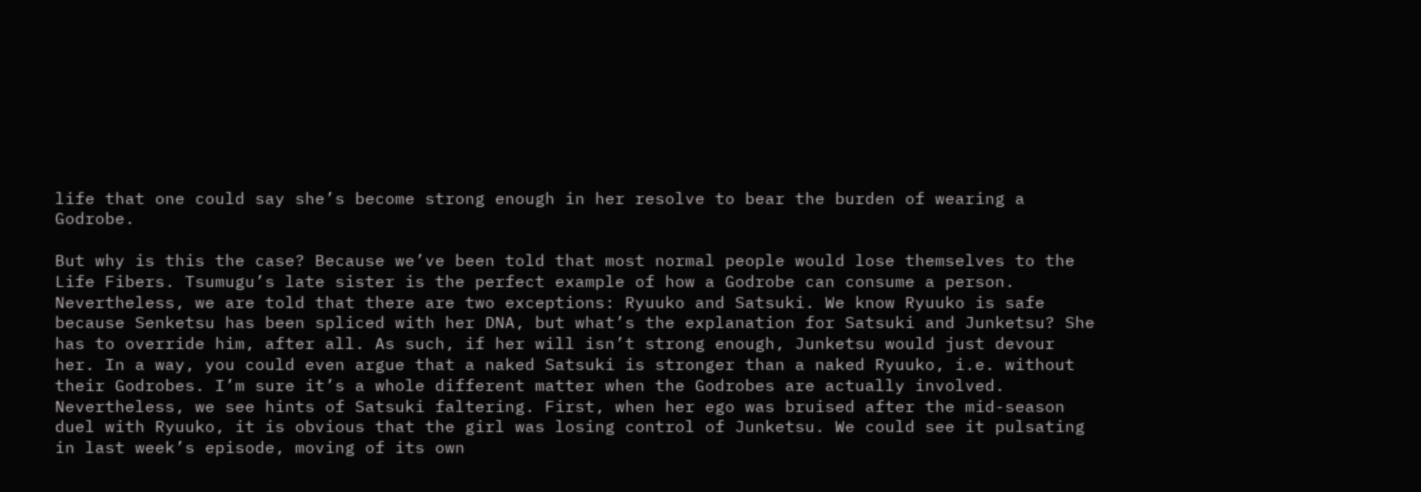life that one could say she’s become strong enough in her resolve to bear the burden of wearing a Godrobe.

But why is this the case? Because we’ve been told that most normal people would lose themselves to the Life Fibers. Tsumugu’s late sister is the perfect example of how a Godrobe can consume a person. Nevertheless, we are told that there are two exceptions: Ryuuko and Satsuki. We know Ryuuko is safe because Senketsu has been spliced with her DNA, but what’s the explanation for Satsuki and Junketsu? She has to override him, after all. As such, if her will isn’t strong enough, Junketsu would just devour her. In a way, you could even argue that a naked Satsuki is stronger than a naked Ryuuko, i.e. without their Godrobes. I’m sure it’s a whole different matter when the Godrobes are actually involved. Nevertheless, we see hints of Satsuki faltering. First, when her ego was bruised after the mid-season duel with Ryuuko, it is obvious that the girl was losing control of Junketsu. We could see it pulsating in last week’s episode, moving of its own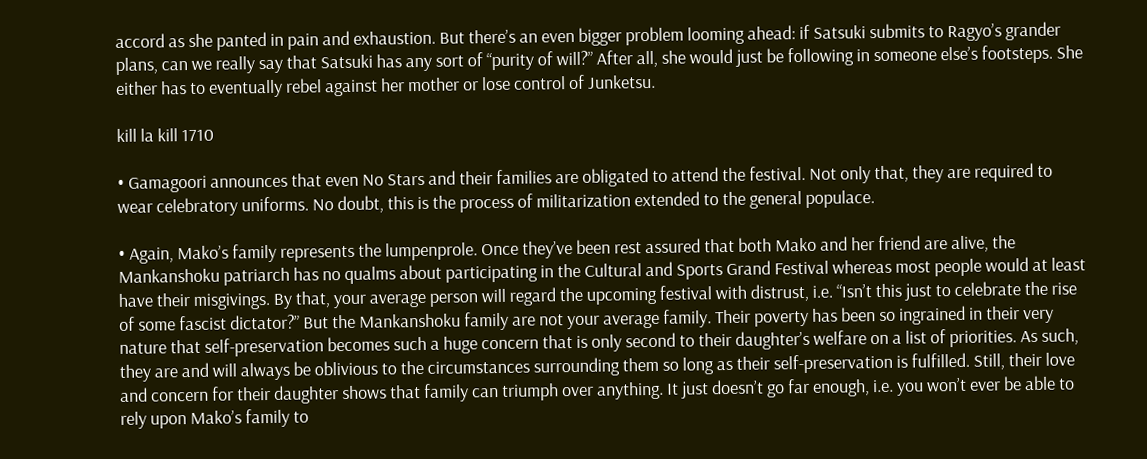accord as she panted in pain and exhaustion. But there’s an even bigger problem looming ahead: if Satsuki submits to Ragyo’s grander plans, can we really say that Satsuki has any sort of “purity of will?” After all, she would just be following in someone else’s footsteps. She either has to eventually rebel against her mother or lose control of Junketsu.

kill la kill 1710

• Gamagoori announces that even No Stars and their families are obligated to attend the festival. Not only that, they are required to wear celebratory uniforms. No doubt, this is the process of militarization extended to the general populace.

• Again, Mako’s family represents the lumpenprole. Once they’ve been rest assured that both Mako and her friend are alive, the Mankanshoku patriarch has no qualms about participating in the Cultural and Sports Grand Festival whereas most people would at least have their misgivings. By that, your average person will regard the upcoming festival with distrust, i.e. “Isn’t this just to celebrate the rise of some fascist dictator?” But the Mankanshoku family are not your average family. Their poverty has been so ingrained in their very nature that self-preservation becomes such a huge concern that is only second to their daughter’s welfare on a list of priorities. As such, they are and will always be oblivious to the circumstances surrounding them so long as their self-preservation is fulfilled. Still, their love and concern for their daughter shows that family can triumph over anything. It just doesn’t go far enough, i.e. you won’t ever be able to rely upon Mako’s family to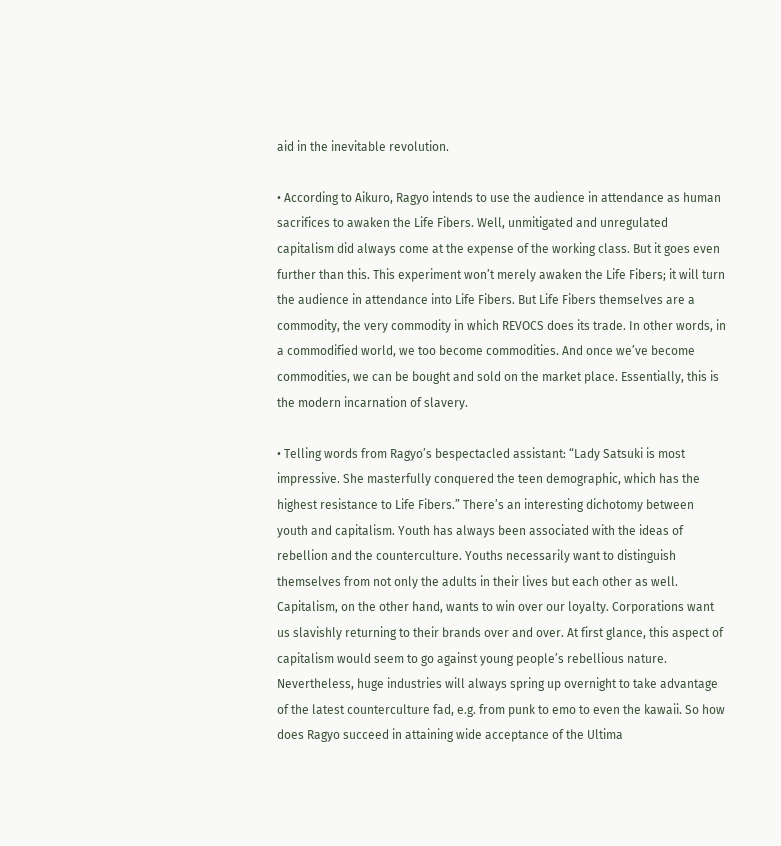aid in the inevitable revolution.

• According to Aikuro, Ragyo intends to use the audience in attendance as human sacrifices to awaken the Life Fibers. Well, unmitigated and unregulated capitalism did always come at the expense of the working class. But it goes even further than this. This experiment won’t merely awaken the Life Fibers; it will turn the audience in attendance into Life Fibers. But Life Fibers themselves are a commodity, the very commodity in which REVOCS does its trade. In other words, in a commodified world, we too become commodities. And once we’ve become commodities, we can be bought and sold on the market place. Essentially, this is the modern incarnation of slavery.

• Telling words from Ragyo’s bespectacled assistant: “Lady Satsuki is most impressive. She masterfully conquered the teen demographic, which has the highest resistance to Life Fibers.” There’s an interesting dichotomy between youth and capitalism. Youth has always been associated with the ideas of rebellion and the counterculture. Youths necessarily want to distinguish themselves from not only the adults in their lives but each other as well. Capitalism, on the other hand, wants to win over our loyalty. Corporations want us slavishly returning to their brands over and over. At first glance, this aspect of capitalism would seem to go against young people’s rebellious nature. Nevertheless, huge industries will always spring up overnight to take advantage of the latest counterculture fad, e.g. from punk to emo to even the kawaii. So how does Ragyo succeed in attaining wide acceptance of the Ultima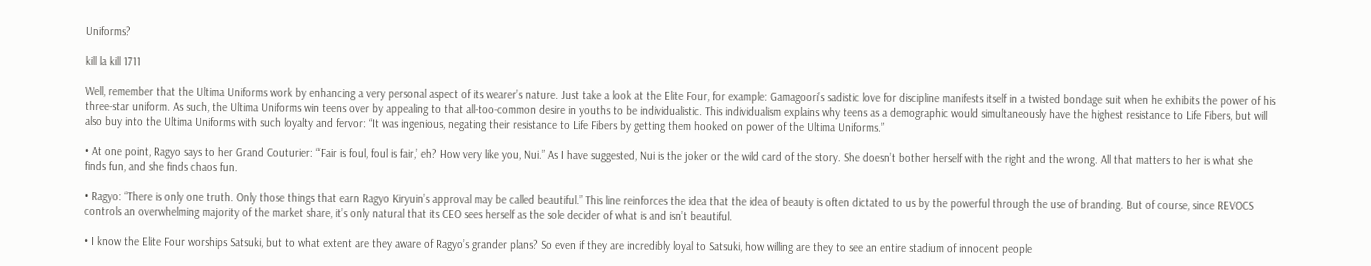Uniforms?

kill la kill 1711

Well, remember that the Ultima Uniforms work by enhancing a very personal aspect of its wearer’s nature. Just take a look at the Elite Four, for example: Gamagoori’s sadistic love for discipline manifests itself in a twisted bondage suit when he exhibits the power of his three-star uniform. As such, the Ultima Uniforms win teens over by appealing to that all-too-common desire in youths to be individualistic. This individualism explains why teens as a demographic would simultaneously have the highest resistance to Life Fibers, but will also buy into the Ultima Uniforms with such loyalty and fervor: “It was ingenious, negating their resistance to Life Fibers by getting them hooked on power of the Ultima Uniforms.”

• At one point, Ragyo says to her Grand Couturier: “‘Fair is foul, foul is fair,’ eh? How very like you, Nui.” As I have suggested, Nui is the joker or the wild card of the story. She doesn’t bother herself with the right and the wrong. All that matters to her is what she finds fun, and she finds chaos fun.

• Ragyo: “There is only one truth. Only those things that earn Ragyo Kiryuin’s approval may be called beautiful.” This line reinforces the idea that the idea of beauty is often dictated to us by the powerful through the use of branding. But of course, since REVOCS controls an overwhelming majority of the market share, it’s only natural that its CEO sees herself as the sole decider of what is and isn’t beautiful.

• I know the Elite Four worships Satsuki, but to what extent are they aware of Ragyo’s grander plans? So even if they are incredibly loyal to Satsuki, how willing are they to see an entire stadium of innocent people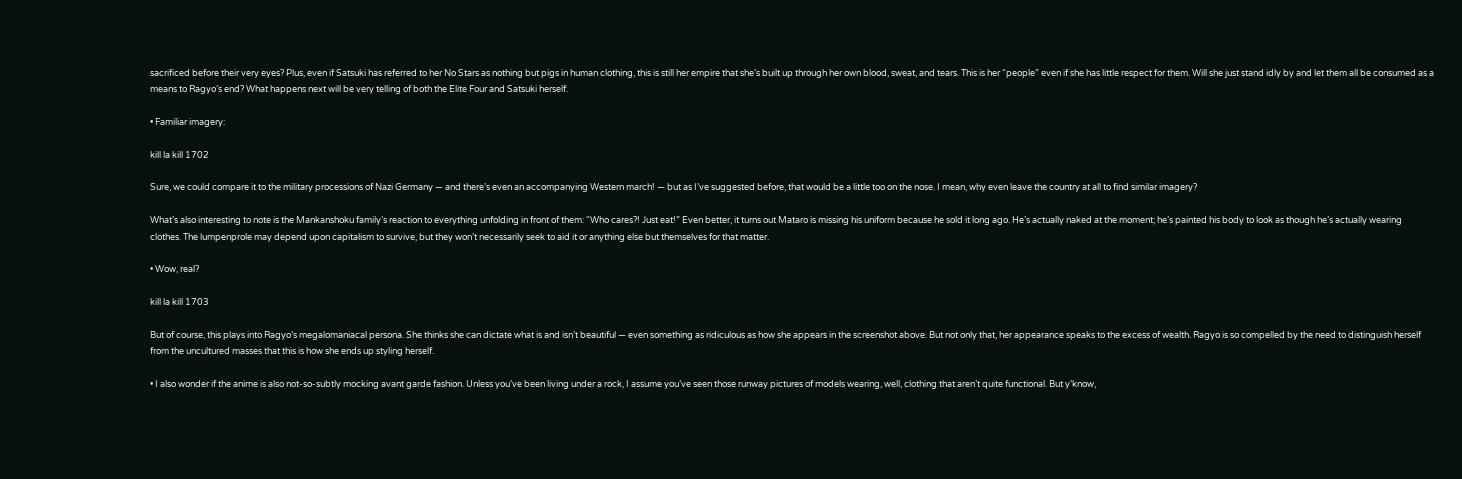sacrificed before their very eyes? Plus, even if Satsuki has referred to her No Stars as nothing but pigs in human clothing, this is still her empire that she’s built up through her own blood, sweat, and tears. This is her “people” even if she has little respect for them. Will she just stand idly by and let them all be consumed as a means to Ragyo’s end? What happens next will be very telling of both the Elite Four and Satsuki herself.

• Familiar imagery:

kill la kill 1702

Sure, we could compare it to the military processions of Nazi Germany — and there’s even an accompanying Western march! — but as I’ve suggested before, that would be a little too on the nose. I mean, why even leave the country at all to find similar imagery?

What’s also interesting to note is the Mankanshoku family’s reaction to everything unfolding in front of them: “Who cares?! Just eat!” Even better, it turns out Mataro is missing his uniform because he sold it long ago. He’s actually naked at the moment; he’s painted his body to look as though he’s actually wearing clothes. The lumpenprole may depend upon capitalism to survive, but they won’t necessarily seek to aid it or anything else but themselves for that matter.

• Wow, real?

kill la kill 1703

But of course, this plays into Ragyo’s megalomaniacal persona. She thinks she can dictate what is and isn’t beautiful — even something as ridiculous as how she appears in the screenshot above. But not only that, her appearance speaks to the excess of wealth. Ragyo is so compelled by the need to distinguish herself from the uncultured masses that this is how she ends up styling herself.

• I also wonder if the anime is also not-so-subtly mocking avant garde fashion. Unless you’ve been living under a rock, I assume you’ve seen those runway pictures of models wearing, well, clothing that aren’t quite functional. But y’know,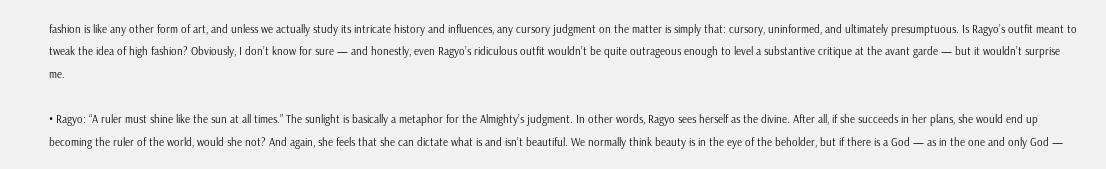fashion is like any other form of art, and unless we actually study its intricate history and influences, any cursory judgment on the matter is simply that: cursory, uninformed, and ultimately presumptuous. Is Ragyo’s outfit meant to tweak the idea of high fashion? Obviously, I don’t know for sure — and honestly, even Ragyo’s ridiculous outfit wouldn’t be quite outrageous enough to level a substantive critique at the avant garde — but it wouldn’t surprise me.

• Ragyo: “A ruler must shine like the sun at all times.” The sunlight is basically a metaphor for the Almighty’s judgment. In other words, Ragyo sees herself as the divine. After all, if she succeeds in her plans, she would end up becoming the ruler of the world, would she not? And again, she feels that she can dictate what is and isn’t beautiful. We normally think beauty is in the eye of the beholder, but if there is a God — as in the one and only God —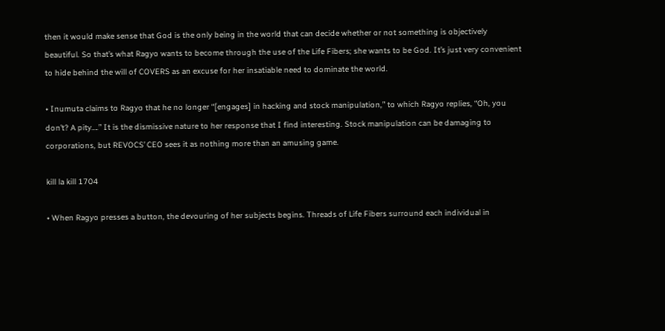then it would make sense that God is the only being in the world that can decide whether or not something is objectively beautiful. So that’s what Ragyo wants to become through the use of the Life Fibers; she wants to be God. It’s just very convenient to hide behind the will of COVERS as an excuse for her insatiable need to dominate the world.

• Inumuta claims to Ragyo that he no longer “[engages] in hacking and stock manipulation,” to which Ragyo replies, “Oh, you don’t? A pity….” It is the dismissive nature to her response that I find interesting. Stock manipulation can be damaging to corporations, but REVOCS’ CEO sees it as nothing more than an amusing game.

kill la kill 1704

• When Ragyo presses a button, the devouring of her subjects begins. Threads of Life Fibers surround each individual in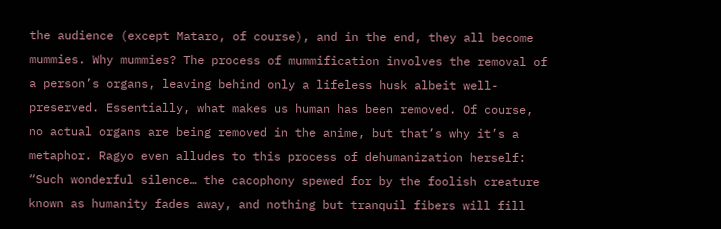the audience (except Mataro, of course), and in the end, they all become mummies. Why mummies? The process of mummification involves the removal of a person’s organs, leaving behind only a lifeless husk albeit well-preserved. Essentially, what makes us human has been removed. Of course, no actual organs are being removed in the anime, but that’s why it’s a metaphor. Ragyo even alludes to this process of dehumanization herself: “Such wonderful silence… the cacophony spewed for by the foolish creature known as humanity fades away, and nothing but tranquil fibers will fill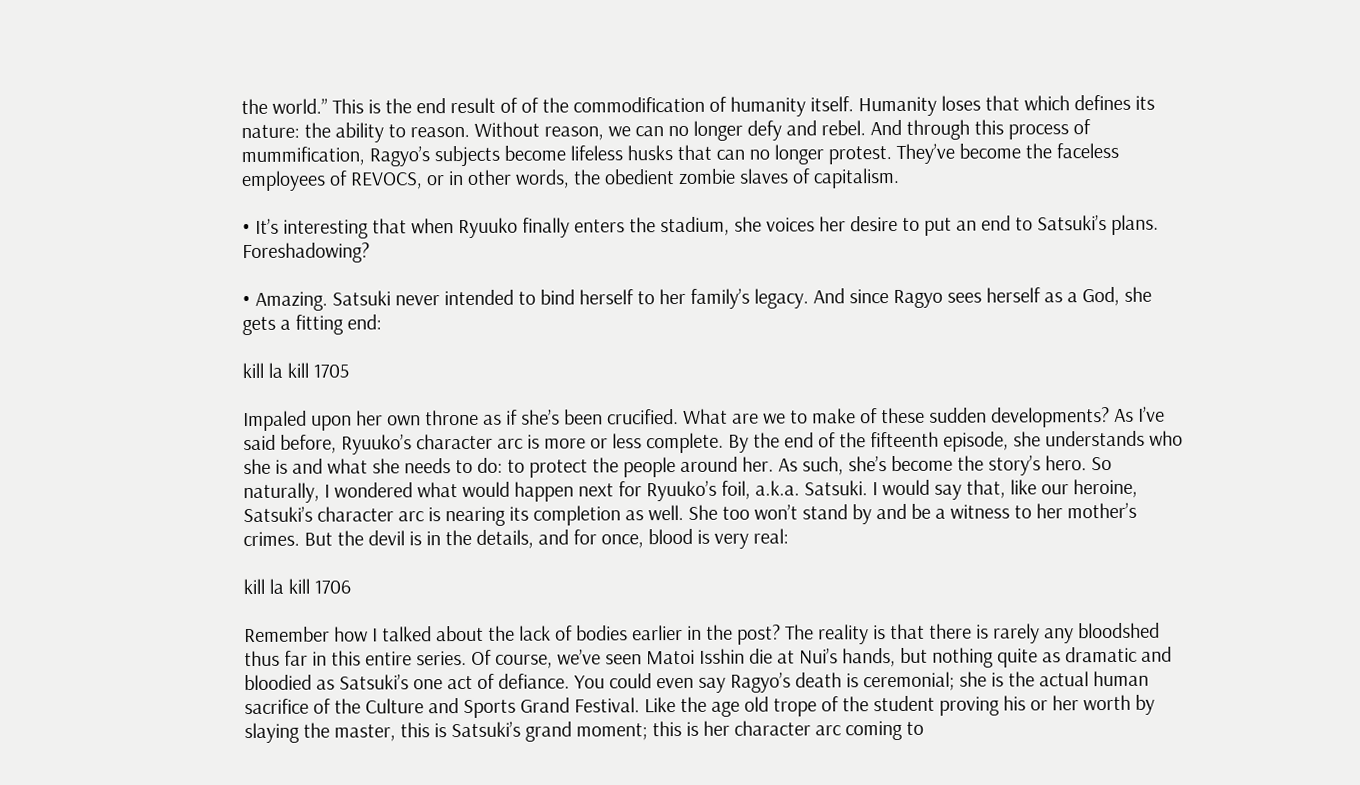the world.” This is the end result of of the commodification of humanity itself. Humanity loses that which defines its nature: the ability to reason. Without reason, we can no longer defy and rebel. And through this process of mummification, Ragyo’s subjects become lifeless husks that can no longer protest. They’ve become the faceless employees of REVOCS, or in other words, the obedient zombie slaves of capitalism.

• It’s interesting that when Ryuuko finally enters the stadium, she voices her desire to put an end to Satsuki’s plans. Foreshadowing?

• Amazing. Satsuki never intended to bind herself to her family’s legacy. And since Ragyo sees herself as a God, she gets a fitting end:

kill la kill 1705

Impaled upon her own throne as if she’s been crucified. What are we to make of these sudden developments? As I’ve said before, Ryuuko’s character arc is more or less complete. By the end of the fifteenth episode, she understands who she is and what she needs to do: to protect the people around her. As such, she’s become the story’s hero. So naturally, I wondered what would happen next for Ryuuko’s foil, a.k.a. Satsuki. I would say that, like our heroine, Satsuki’s character arc is nearing its completion as well. She too won’t stand by and be a witness to her mother’s crimes. But the devil is in the details, and for once, blood is very real:

kill la kill 1706

Remember how I talked about the lack of bodies earlier in the post? The reality is that there is rarely any bloodshed thus far in this entire series. Of course, we’ve seen Matoi Isshin die at Nui’s hands, but nothing quite as dramatic and bloodied as Satsuki’s one act of defiance. You could even say Ragyo’s death is ceremonial; she is the actual human sacrifice of the Culture and Sports Grand Festival. Like the age old trope of the student proving his or her worth by slaying the master, this is Satsuki’s grand moment; this is her character arc coming to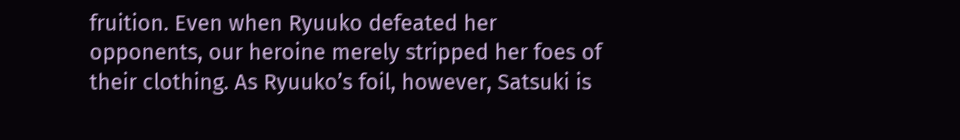fruition. Even when Ryuuko defeated her opponents, our heroine merely stripped her foes of their clothing. As Ryuuko’s foil, however, Satsuki is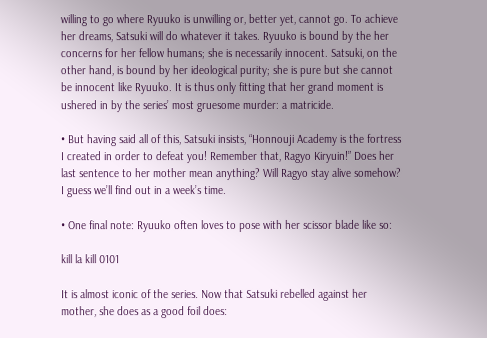willing to go where Ryuuko is unwilling or, better yet, cannot go. To achieve her dreams, Satsuki will do whatever it takes. Ryuuko is bound by the her concerns for her fellow humans; she is necessarily innocent. Satsuki, on the other hand, is bound by her ideological purity; she is pure but she cannot be innocent like Ryuuko. It is thus only fitting that her grand moment is ushered in by the series’ most gruesome murder: a matricide.

• But having said all of this, Satsuki insists, “Honnouji Academy is the fortress I created in order to defeat you! Remember that, Ragyo Kiryuin!” Does her last sentence to her mother mean anything? Will Ragyo stay alive somehow? I guess we’ll find out in a week’s time.

• One final note: Ryuuko often loves to pose with her scissor blade like so:

kill la kill 0101

It is almost iconic of the series. Now that Satsuki rebelled against her mother, she does as a good foil does: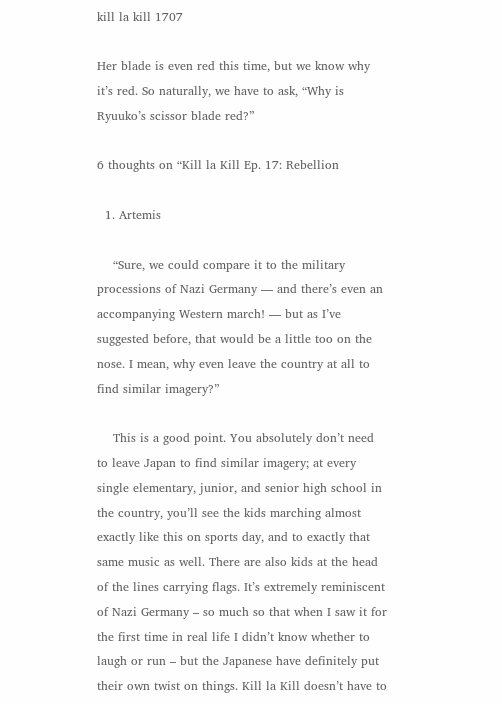kill la kill 1707

Her blade is even red this time, but we know why it’s red. So naturally, we have to ask, “Why is Ryuuko’s scissor blade red?”

6 thoughts on “Kill la Kill Ep. 17: Rebellion

  1. Artemis

    “Sure, we could compare it to the military processions of Nazi Germany — and there’s even an accompanying Western march! — but as I’ve suggested before, that would be a little too on the nose. I mean, why even leave the country at all to find similar imagery?”

    This is a good point. You absolutely don’t need to leave Japan to find similar imagery; at every single elementary, junior, and senior high school in the country, you’ll see the kids marching almost exactly like this on sports day, and to exactly that same music as well. There are also kids at the head of the lines carrying flags. It’s extremely reminiscent of Nazi Germany – so much so that when I saw it for the first time in real life I didn’t know whether to laugh or run – but the Japanese have definitely put their own twist on things. Kill la Kill doesn’t have to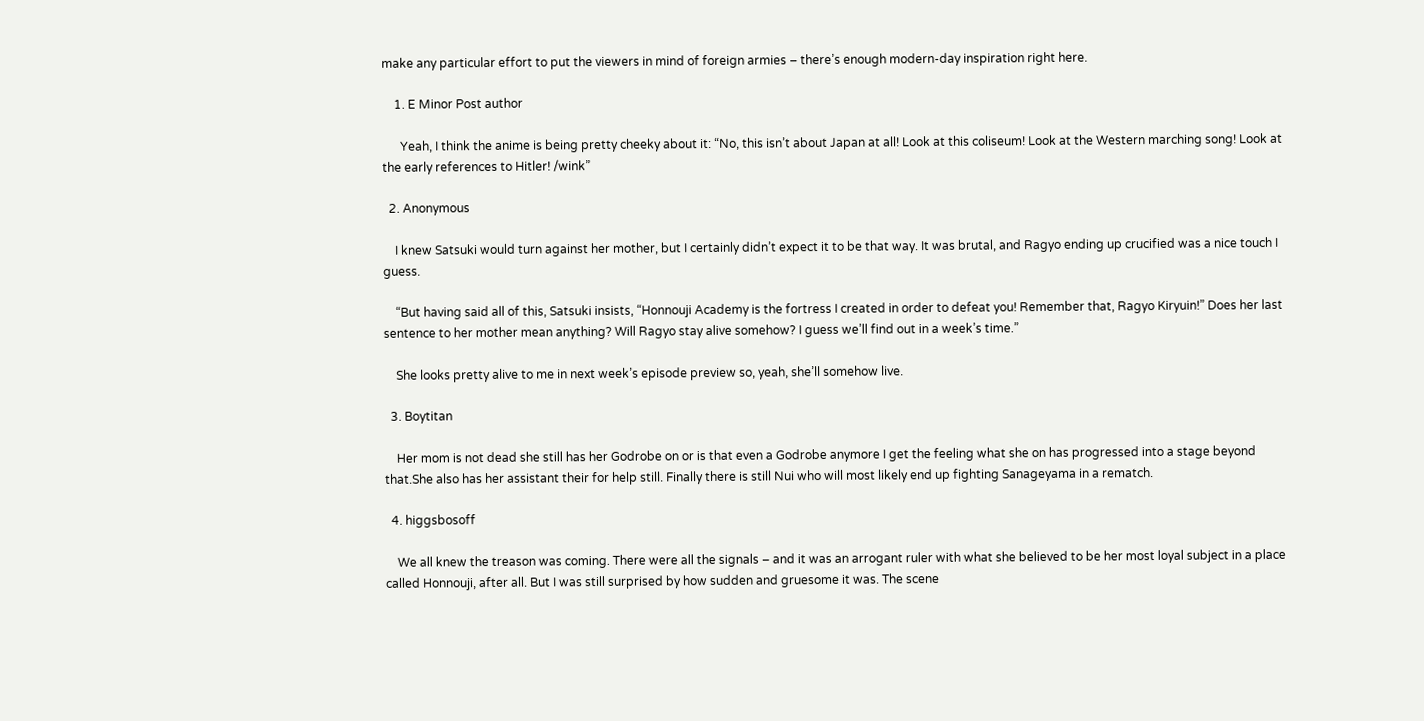make any particular effort to put the viewers in mind of foreign armies – there’s enough modern-day inspiration right here.

    1. E Minor Post author

      Yeah, I think the anime is being pretty cheeky about it: “No, this isn’t about Japan at all! Look at this coliseum! Look at the Western marching song! Look at the early references to Hitler! /wink”

  2. Anonymous

    I knew Satsuki would turn against her mother, but I certainly didn’t expect it to be that way. It was brutal, and Ragyo ending up crucified was a nice touch I guess.

    “But having said all of this, Satsuki insists, “Honnouji Academy is the fortress I created in order to defeat you! Remember that, Ragyo Kiryuin!” Does her last sentence to her mother mean anything? Will Ragyo stay alive somehow? I guess we’ll find out in a week’s time.”

    She looks pretty alive to me in next week’s episode preview so, yeah, she’ll somehow live.

  3. Boytitan

    Her mom is not dead she still has her Godrobe on or is that even a Godrobe anymore I get the feeling what she on has progressed into a stage beyond that.She also has her assistant their for help still. Finally there is still Nui who will most likely end up fighting Sanageyama in a rematch.

  4. higgsbosoff

    We all knew the treason was coming. There were all the signals – and it was an arrogant ruler with what she believed to be her most loyal subject in a place called Honnouji, after all. But I was still surprised by how sudden and gruesome it was. The scene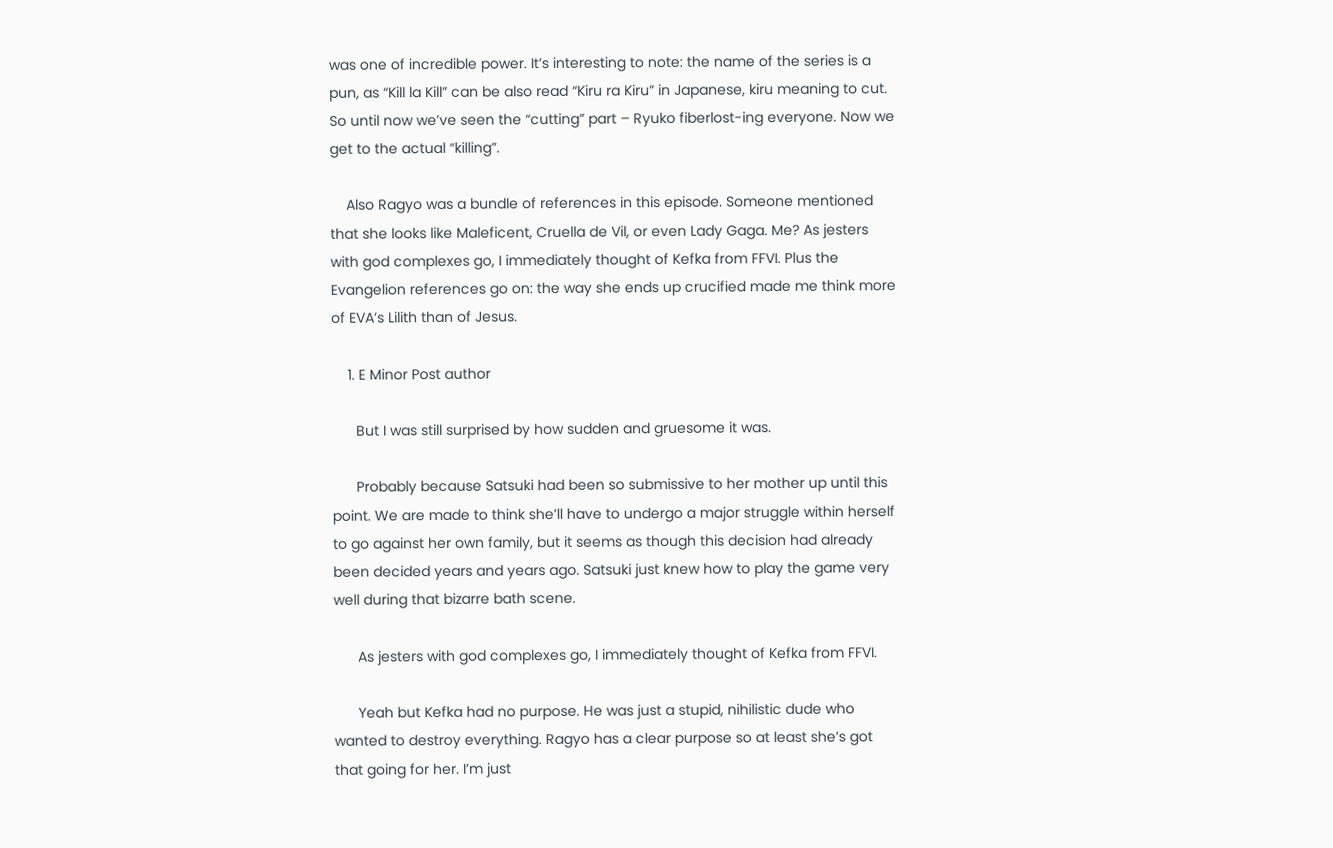was one of incredible power. It’s interesting to note: the name of the series is a pun, as “Kill la Kill” can be also read “Kiru ra Kiru” in Japanese, kiru meaning to cut. So until now we’ve seen the “cutting” part – Ryuko fiberlost-ing everyone. Now we get to the actual “killing”.

    Also Ragyo was a bundle of references in this episode. Someone mentioned that she looks like Maleficent, Cruella de Vil, or even Lady Gaga. Me? As jesters with god complexes go, I immediately thought of Kefka from FFVI. Plus the Evangelion references go on: the way she ends up crucified made me think more of EVA’s Lilith than of Jesus.

    1. E Minor Post author

      But I was still surprised by how sudden and gruesome it was.

      Probably because Satsuki had been so submissive to her mother up until this point. We are made to think she’ll have to undergo a major struggle within herself to go against her own family, but it seems as though this decision had already been decided years and years ago. Satsuki just knew how to play the game very well during that bizarre bath scene.

      As jesters with god complexes go, I immediately thought of Kefka from FFVI.

      Yeah but Kefka had no purpose. He was just a stupid, nihilistic dude who wanted to destroy everything. Ragyo has a clear purpose so at least she’s got that going for her. I’m just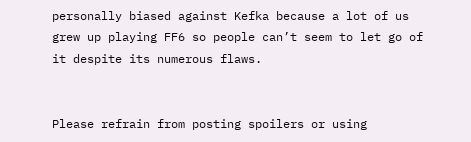personally biased against Kefka because a lot of us grew up playing FF6 so people can’t seem to let go of it despite its numerous flaws.


Please refrain from posting spoilers or using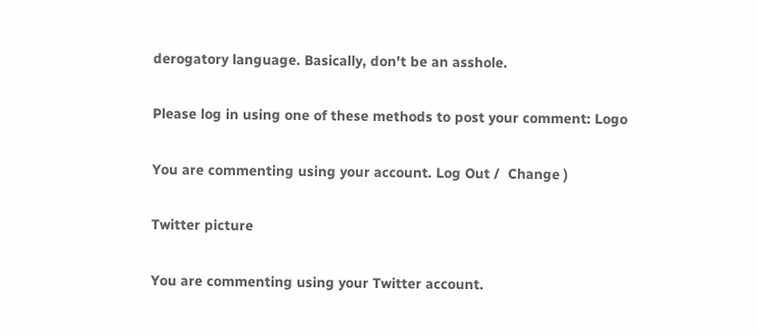derogatory language. Basically, don't be an asshole.

Please log in using one of these methods to post your comment: Logo

You are commenting using your account. Log Out /  Change )

Twitter picture

You are commenting using your Twitter account.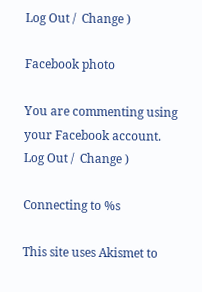Log Out /  Change )

Facebook photo

You are commenting using your Facebook account. Log Out /  Change )

Connecting to %s

This site uses Akismet to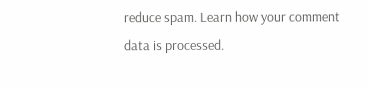reduce spam. Learn how your comment data is processed.